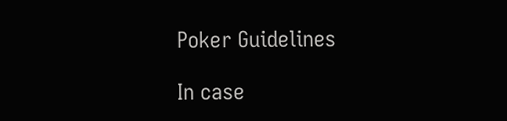Poker Guidelines

In case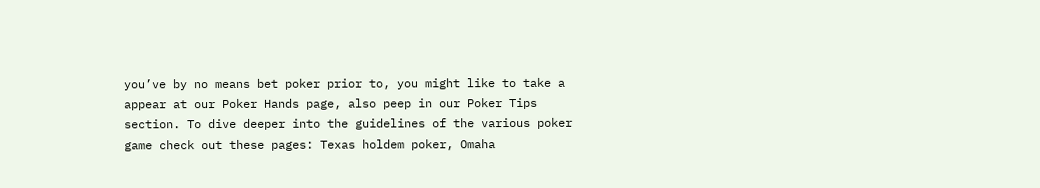you’ve by no means bet poker prior to, you might like to take a appear at our Poker Hands page, also peep in our Poker Tips section. To dive deeper into the guidelines of the various poker game check out these pages: Texas holdem poker, Omaha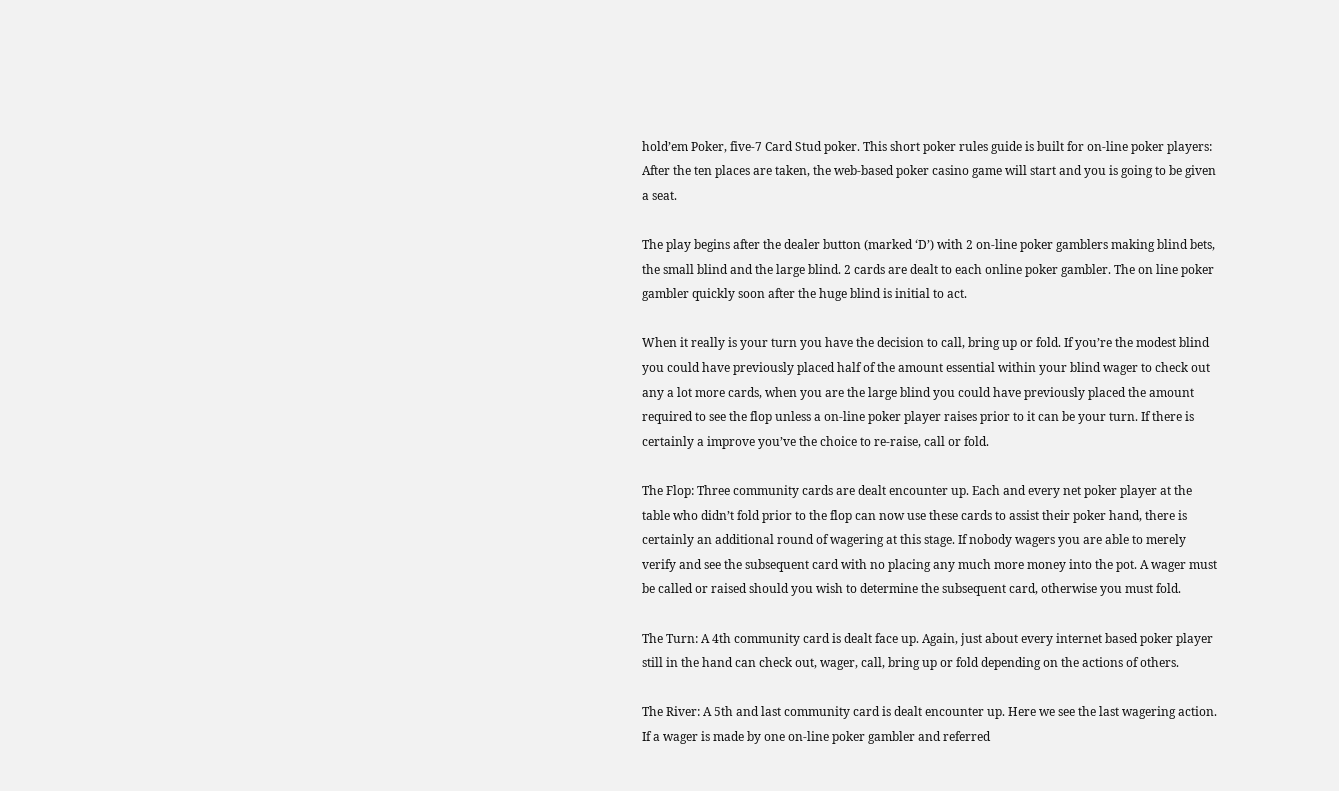hold’em Poker, five-7 Card Stud poker. This short poker rules guide is built for on-line poker players: After the ten places are taken, the web-based poker casino game will start and you is going to be given a seat.

The play begins after the dealer button (marked ‘D’) with 2 on-line poker gamblers making blind bets, the small blind and the large blind. 2 cards are dealt to each online poker gambler. The on line poker gambler quickly soon after the huge blind is initial to act.

When it really is your turn you have the decision to call, bring up or fold. If you’re the modest blind you could have previously placed half of the amount essential within your blind wager to check out any a lot more cards, when you are the large blind you could have previously placed the amount required to see the flop unless a on-line poker player raises prior to it can be your turn. If there is certainly a improve you’ve the choice to re-raise, call or fold.

The Flop: Three community cards are dealt encounter up. Each and every net poker player at the table who didn’t fold prior to the flop can now use these cards to assist their poker hand, there is certainly an additional round of wagering at this stage. If nobody wagers you are able to merely verify and see the subsequent card with no placing any much more money into the pot. A wager must be called or raised should you wish to determine the subsequent card, otherwise you must fold.

The Turn: A 4th community card is dealt face up. Again, just about every internet based poker player still in the hand can check out, wager, call, bring up or fold depending on the actions of others.

The River: A 5th and last community card is dealt encounter up. Here we see the last wagering action. If a wager is made by one on-line poker gambler and referred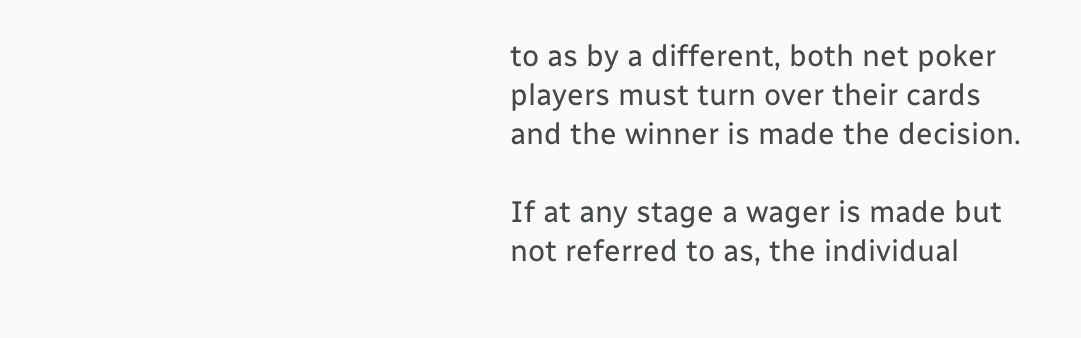to as by a different, both net poker players must turn over their cards and the winner is made the decision.

If at any stage a wager is made but not referred to as, the individual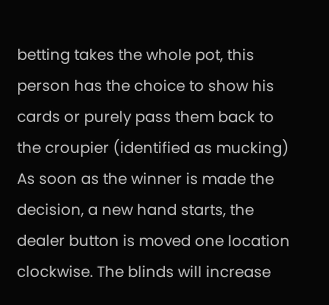betting takes the whole pot, this person has the choice to show his cards or purely pass them back to the croupier (identified as mucking) As soon as the winner is made the decision, a new hand starts, the dealer button is moved one location clockwise. The blinds will increase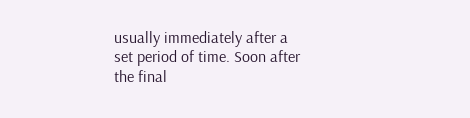usually immediately after a set period of time. Soon after the final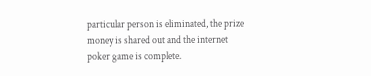particular person is eliminated, the prize money is shared out and the internet poker game is complete.